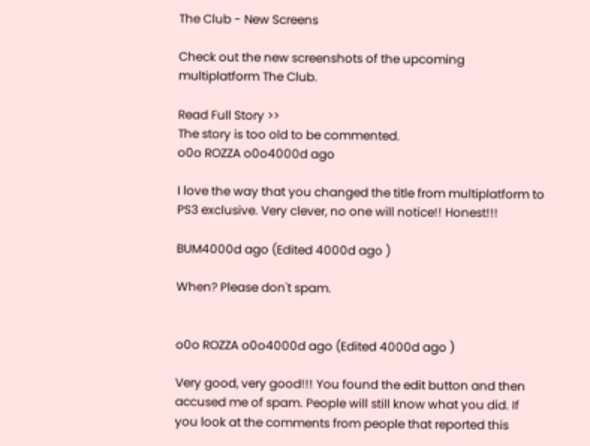The Club - New Screens

Check out the new screenshots of the upcoming multiplatform The Club.

Read Full Story >>
The story is too old to be commented.
o0o ROZZA o0o4000d ago

I love the way that you changed the title from multiplatform to PS3 exclusive. Very clever, no one will notice!! Honest!!!

BUM4000d ago (Edited 4000d ago )

When? Please don't spam.


o0o ROZZA o0o4000d ago (Edited 4000d ago )

Very good, very good!!! You found the edit button and then accused me of spam. People will still know what you did. If you look at the comments from people that reported this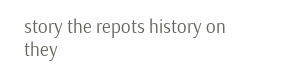story the repots history on they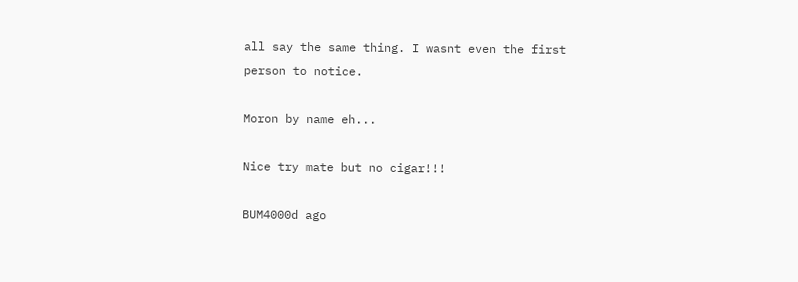all say the same thing. I wasnt even the first person to notice.

Moron by name eh...

Nice try mate but no cigar!!!

BUM4000d ago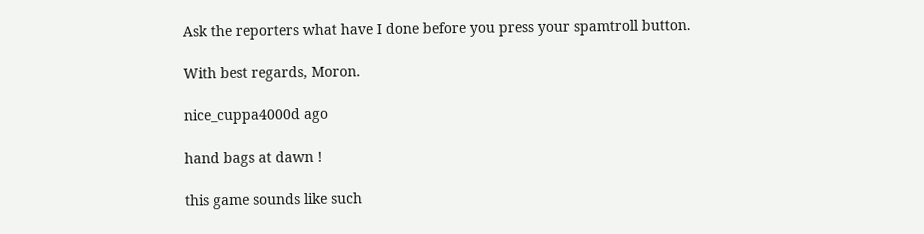Ask the reporters what have I done before you press your spamtroll button.

With best regards, Moron.

nice_cuppa4000d ago

hand bags at dawn !

this game sounds like such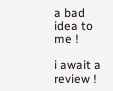a bad idea to me !

i await a review !